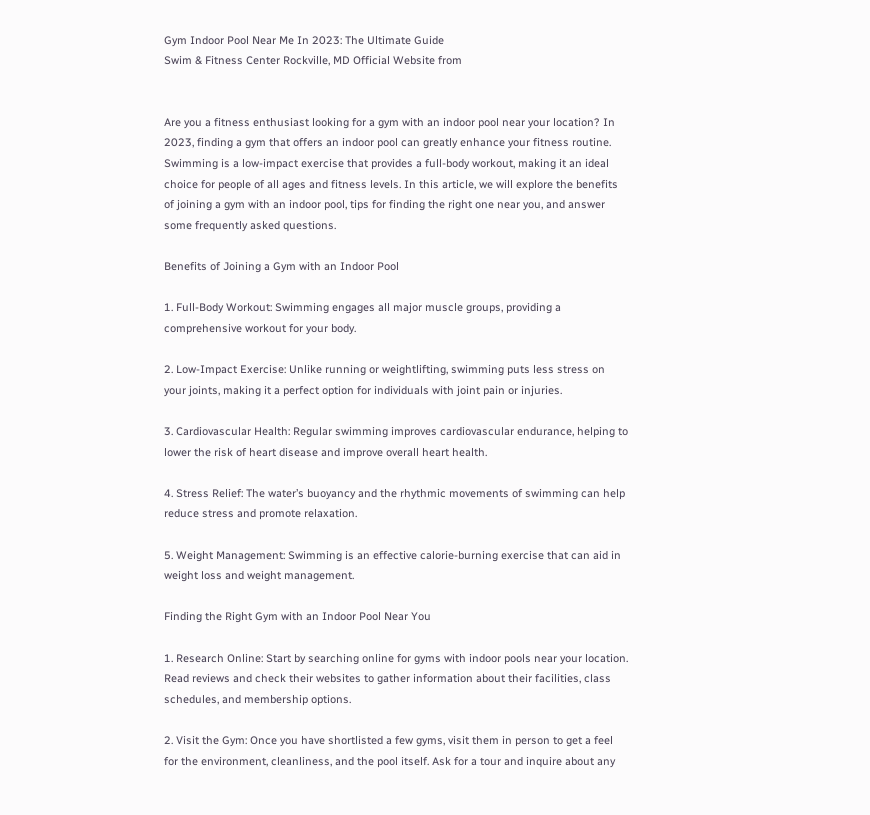Gym Indoor Pool Near Me In 2023: The Ultimate Guide
Swim & Fitness Center Rockville, MD Official Website from


Are you a fitness enthusiast looking for a gym with an indoor pool near your location? In 2023, finding a gym that offers an indoor pool can greatly enhance your fitness routine. Swimming is a low-impact exercise that provides a full-body workout, making it an ideal choice for people of all ages and fitness levels. In this article, we will explore the benefits of joining a gym with an indoor pool, tips for finding the right one near you, and answer some frequently asked questions.

Benefits of Joining a Gym with an Indoor Pool

1. Full-Body Workout: Swimming engages all major muscle groups, providing a comprehensive workout for your body.

2. Low-Impact Exercise: Unlike running or weightlifting, swimming puts less stress on your joints, making it a perfect option for individuals with joint pain or injuries.

3. Cardiovascular Health: Regular swimming improves cardiovascular endurance, helping to lower the risk of heart disease and improve overall heart health.

4. Stress Relief: The water’s buoyancy and the rhythmic movements of swimming can help reduce stress and promote relaxation.

5. Weight Management: Swimming is an effective calorie-burning exercise that can aid in weight loss and weight management.

Finding the Right Gym with an Indoor Pool Near You

1. Research Online: Start by searching online for gyms with indoor pools near your location. Read reviews and check their websites to gather information about their facilities, class schedules, and membership options.

2. Visit the Gym: Once you have shortlisted a few gyms, visit them in person to get a feel for the environment, cleanliness, and the pool itself. Ask for a tour and inquire about any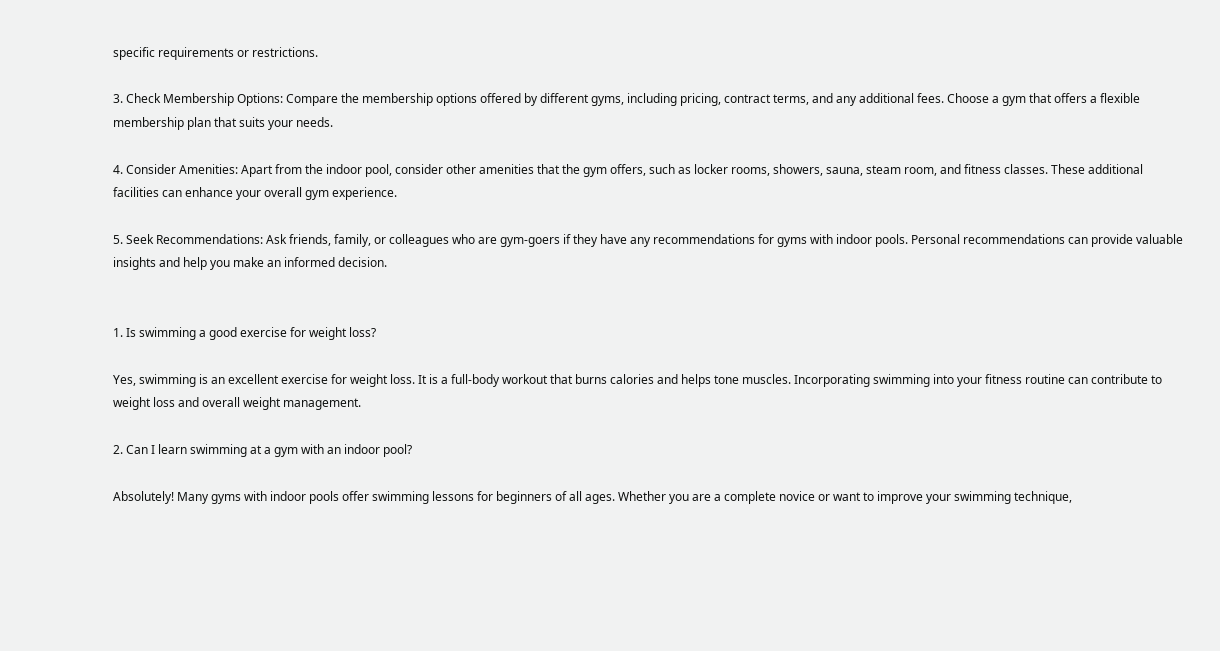specific requirements or restrictions.

3. Check Membership Options: Compare the membership options offered by different gyms, including pricing, contract terms, and any additional fees. Choose a gym that offers a flexible membership plan that suits your needs.

4. Consider Amenities: Apart from the indoor pool, consider other amenities that the gym offers, such as locker rooms, showers, sauna, steam room, and fitness classes. These additional facilities can enhance your overall gym experience.

5. Seek Recommendations: Ask friends, family, or colleagues who are gym-goers if they have any recommendations for gyms with indoor pools. Personal recommendations can provide valuable insights and help you make an informed decision.


1. Is swimming a good exercise for weight loss?

Yes, swimming is an excellent exercise for weight loss. It is a full-body workout that burns calories and helps tone muscles. Incorporating swimming into your fitness routine can contribute to weight loss and overall weight management.

2. Can I learn swimming at a gym with an indoor pool?

Absolutely! Many gyms with indoor pools offer swimming lessons for beginners of all ages. Whether you are a complete novice or want to improve your swimming technique,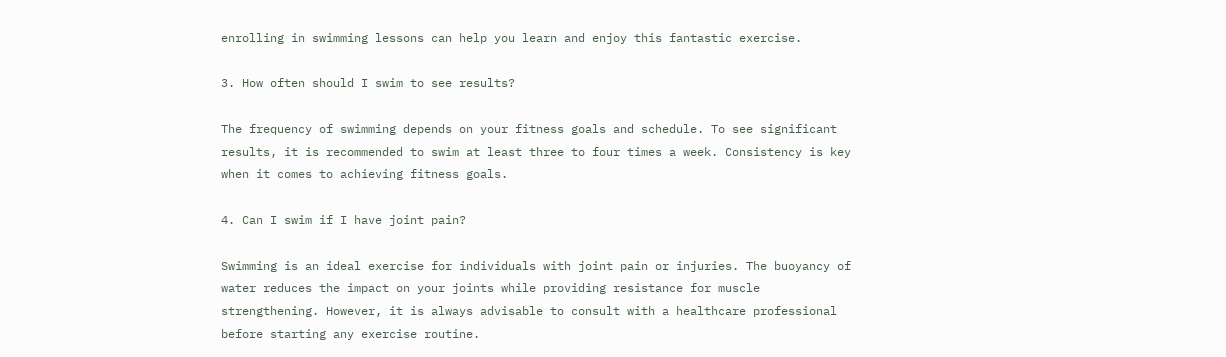enrolling in swimming lessons can help you learn and enjoy this fantastic exercise.

3. How often should I swim to see results?

The frequency of swimming depends on your fitness goals and schedule. To see significant results, it is recommended to swim at least three to four times a week. Consistency is key when it comes to achieving fitness goals.

4. Can I swim if I have joint pain?

Swimming is an ideal exercise for individuals with joint pain or injuries. The buoyancy of water reduces the impact on your joints while providing resistance for muscle strengthening. However, it is always advisable to consult with a healthcare professional before starting any exercise routine.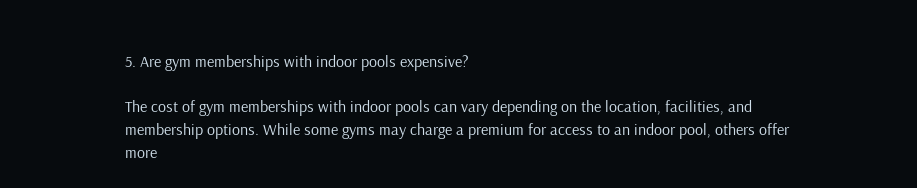5. Are gym memberships with indoor pools expensive?

The cost of gym memberships with indoor pools can vary depending on the location, facilities, and membership options. While some gyms may charge a premium for access to an indoor pool, others offer more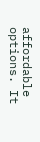affordable options. It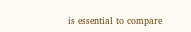is essential to compare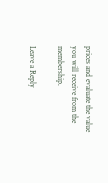prices and evaluate the value you will receive from the membership.

Leave a Reply